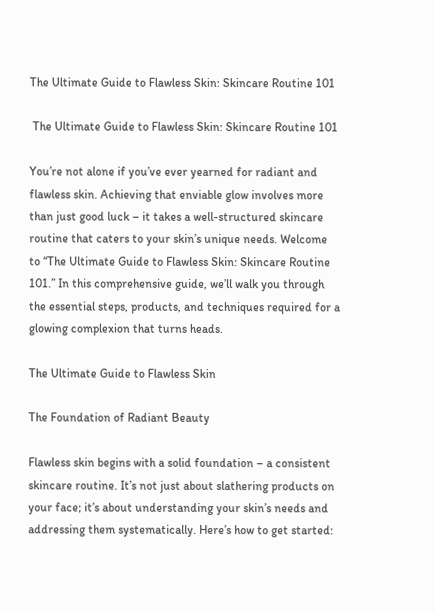The Ultimate Guide to Flawless Skin: Skincare Routine 101

 The Ultimate Guide to Flawless Skin: Skincare Routine 101

You’re not alone if you’ve ever yearned for radiant and flawless skin. Achieving that enviable glow involves more than just good luck – it takes a well-structured skincare routine that caters to your skin’s unique needs. Welcome to “The Ultimate Guide to Flawless Skin: Skincare Routine 101.” In this comprehensive guide, we’ll walk you through the essential steps, products, and techniques required for a glowing complexion that turns heads.

The Ultimate Guide to Flawless Skin

The Foundation of Radiant Beauty

Flawless skin begins with a solid foundation – a consistent skincare routine. It’s not just about slathering products on your face; it’s about understanding your skin’s needs and addressing them systematically. Here’s how to get started: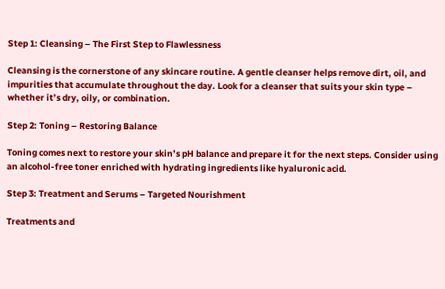Step 1: Cleansing – The First Step to Flawlessness

Cleansing is the cornerstone of any skincare routine. A gentle cleanser helps remove dirt, oil, and impurities that accumulate throughout the day. Look for a cleanser that suits your skin type – whether it’s dry, oily, or combination.

Step 2: Toning – Restoring Balance

Toning comes next to restore your skin’s pH balance and prepare it for the next steps. Consider using an alcohol-free toner enriched with hydrating ingredients like hyaluronic acid.

Step 3: Treatment and Serums – Targeted Nourishment

Treatments and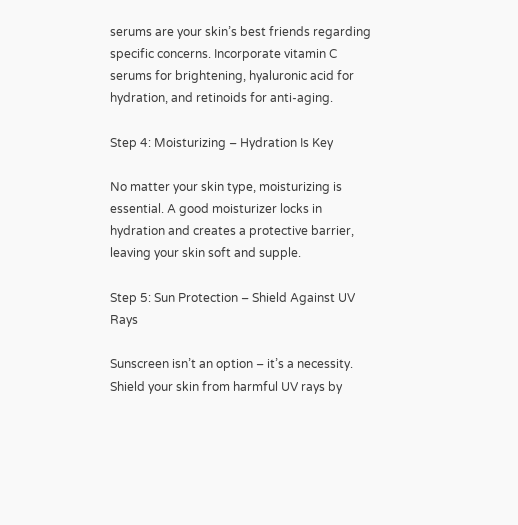serums are your skin’s best friends regarding specific concerns. Incorporate vitamin C serums for brightening, hyaluronic acid for hydration, and retinoids for anti-aging.

Step 4: Moisturizing – Hydration Is Key

No matter your skin type, moisturizing is essential. A good moisturizer locks in hydration and creates a protective barrier, leaving your skin soft and supple.

Step 5: Sun Protection – Shield Against UV Rays

Sunscreen isn’t an option – it’s a necessity. Shield your skin from harmful UV rays by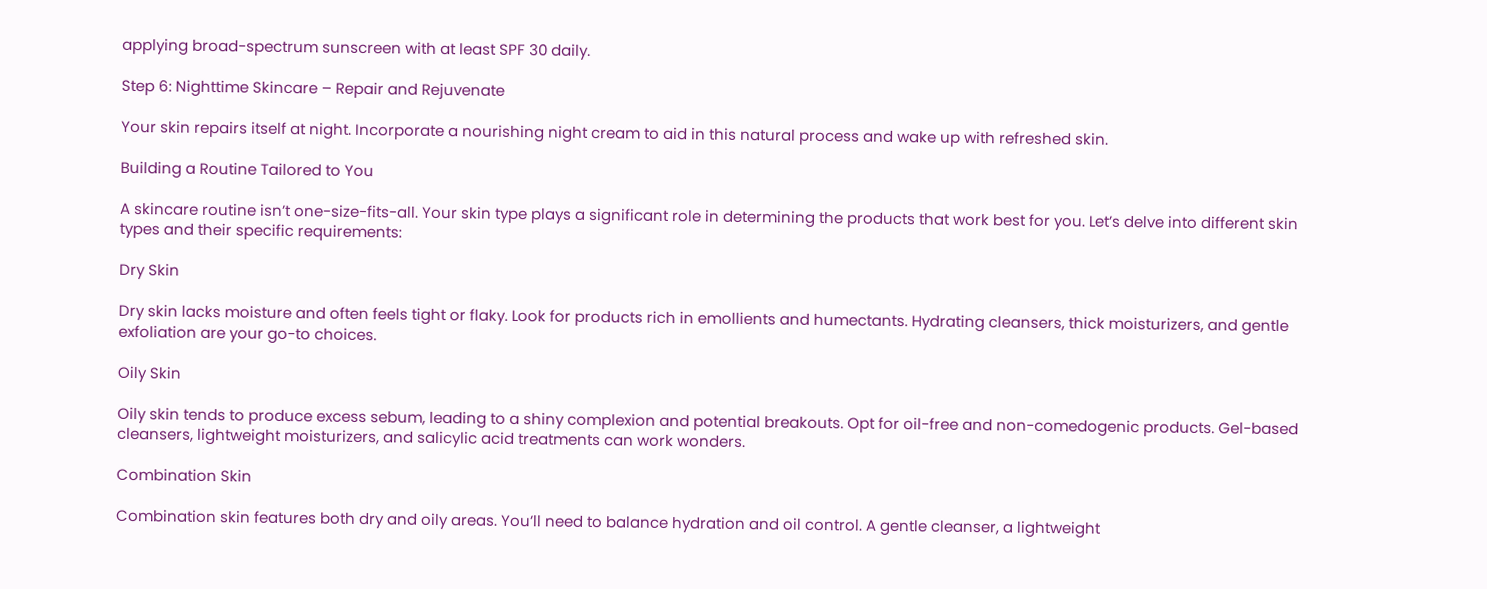applying broad-spectrum sunscreen with at least SPF 30 daily.

Step 6: Nighttime Skincare – Repair and Rejuvenate

Your skin repairs itself at night. Incorporate a nourishing night cream to aid in this natural process and wake up with refreshed skin.

Building a Routine Tailored to You

A skincare routine isn’t one-size-fits-all. Your skin type plays a significant role in determining the products that work best for you. Let’s delve into different skin types and their specific requirements:

Dry Skin

Dry skin lacks moisture and often feels tight or flaky. Look for products rich in emollients and humectants. Hydrating cleansers, thick moisturizers, and gentle exfoliation are your go-to choices.

Oily Skin

Oily skin tends to produce excess sebum, leading to a shiny complexion and potential breakouts. Opt for oil-free and non-comedogenic products. Gel-based cleansers, lightweight moisturizers, and salicylic acid treatments can work wonders.

Combination Skin

Combination skin features both dry and oily areas. You’ll need to balance hydration and oil control. A gentle cleanser, a lightweight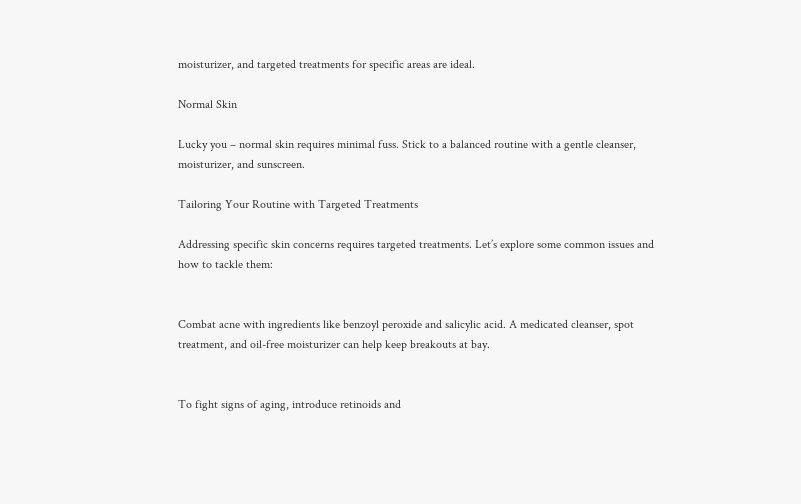moisturizer, and targeted treatments for specific areas are ideal.

Normal Skin

Lucky you – normal skin requires minimal fuss. Stick to a balanced routine with a gentle cleanser, moisturizer, and sunscreen.

Tailoring Your Routine with Targeted Treatments

Addressing specific skin concerns requires targeted treatments. Let’s explore some common issues and how to tackle them:


Combat acne with ingredients like benzoyl peroxide and salicylic acid. A medicated cleanser, spot treatment, and oil-free moisturizer can help keep breakouts at bay.


To fight signs of aging, introduce retinoids and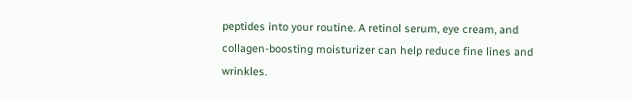peptides into your routine. A retinol serum, eye cream, and collagen-boosting moisturizer can help reduce fine lines and wrinkles.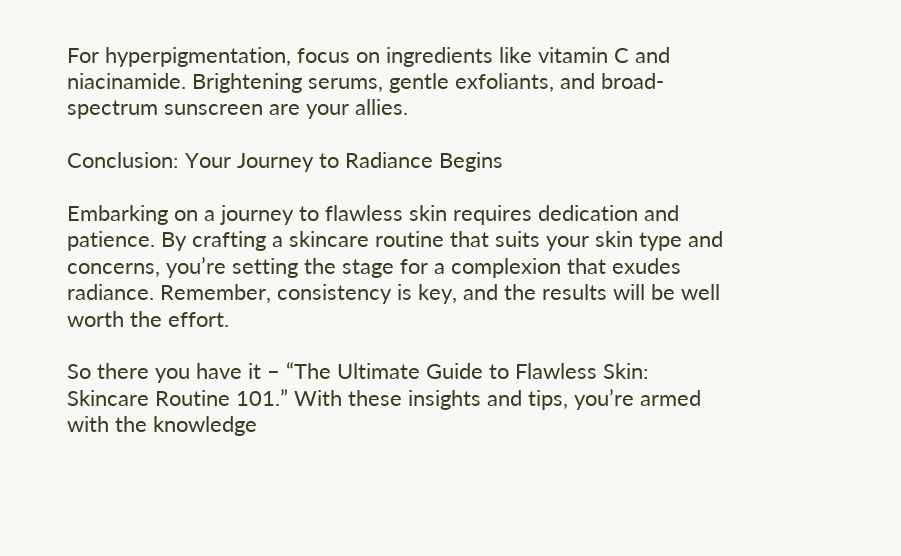For hyperpigmentation, focus on ingredients like vitamin C and niacinamide. Brightening serums, gentle exfoliants, and broad-spectrum sunscreen are your allies.

Conclusion: Your Journey to Radiance Begins

Embarking on a journey to flawless skin requires dedication and patience. By crafting a skincare routine that suits your skin type and concerns, you’re setting the stage for a complexion that exudes radiance. Remember, consistency is key, and the results will be well worth the effort.

So there you have it – “The Ultimate Guide to Flawless Skin: Skincare Routine 101.” With these insights and tips, you’re armed with the knowledge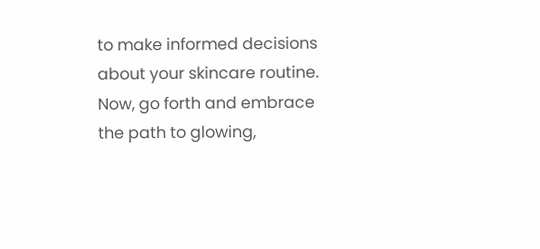to make informed decisions about your skincare routine. Now, go forth and embrace the path to glowing,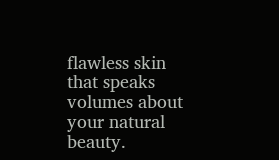flawless skin that speaks volumes about your natural beauty.